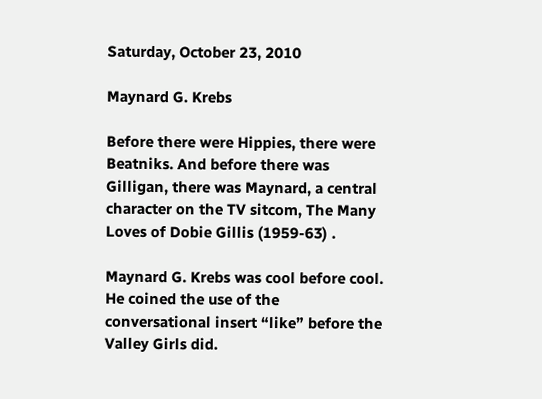Saturday, October 23, 2010

Maynard G. Krebs

Before there were Hippies, there were Beatniks. And before there was Gilligan, there was Maynard, a central character on the TV sitcom, The Many Loves of Dobie Gillis (1959-63) .

Maynard G. Krebs was cool before cool. He coined the use of the conversational insert “like” before the Valley Girls did.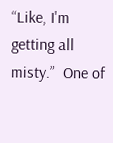“Like, I'm getting all misty.”  One of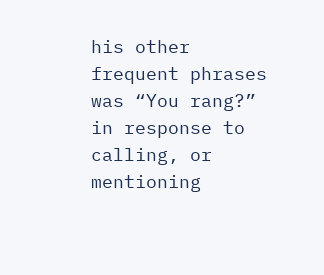his other frequent phrases was “You rang?” in response to calling, or mentioning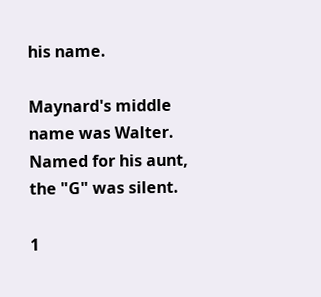his name.

Maynard's middle name was Walter. Named for his aunt, the "G" was silent.

1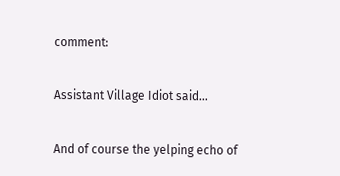comment:

Assistant Village Idiot said...

And of course the yelping echo of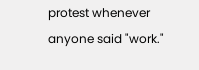protest whenever anyone said "work."